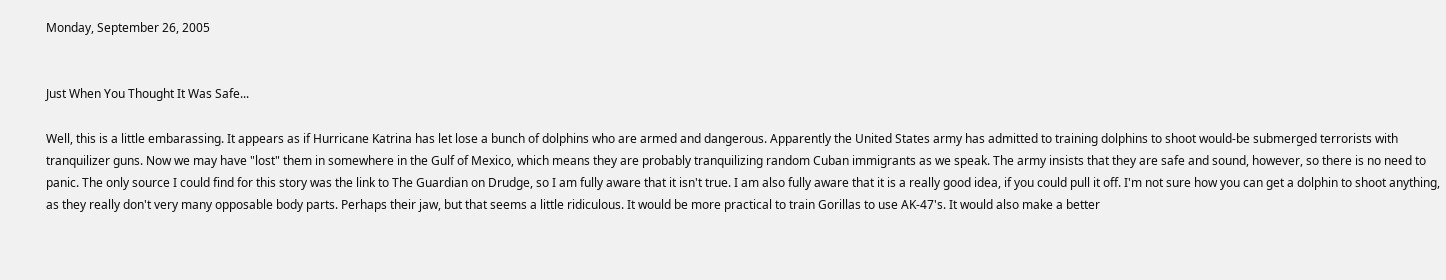Monday, September 26, 2005


Just When You Thought It Was Safe...

Well, this is a little embarassing. It appears as if Hurricane Katrina has let lose a bunch of dolphins who are armed and dangerous. Apparently the United States army has admitted to training dolphins to shoot would-be submerged terrorists with tranquilizer guns. Now we may have "lost" them in somewhere in the Gulf of Mexico, which means they are probably tranquilizing random Cuban immigrants as we speak. The army insists that they are safe and sound, however, so there is no need to panic. The only source I could find for this story was the link to The Guardian on Drudge, so I am fully aware that it isn't true. I am also fully aware that it is a really good idea, if you could pull it off. I'm not sure how you can get a dolphin to shoot anything, as they really don't very many opposable body parts. Perhaps their jaw, but that seems a little ridiculous. It would be more practical to train Gorillas to use AK-47's. It would also make a better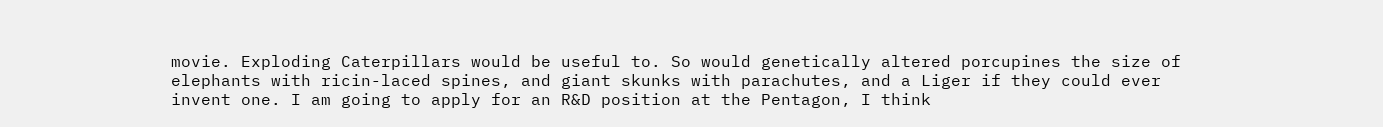movie. Exploding Caterpillars would be useful to. So would genetically altered porcupines the size of elephants with ricin-laced spines, and giant skunks with parachutes, and a Liger if they could ever invent one. I am going to apply for an R&D position at the Pentagon, I think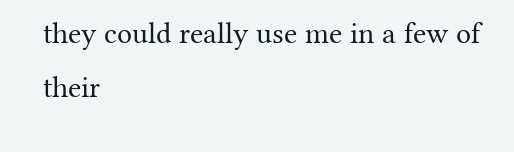they could really use me in a few of their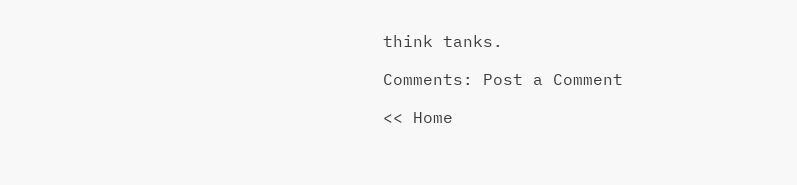think tanks.

Comments: Post a Comment

<< Home